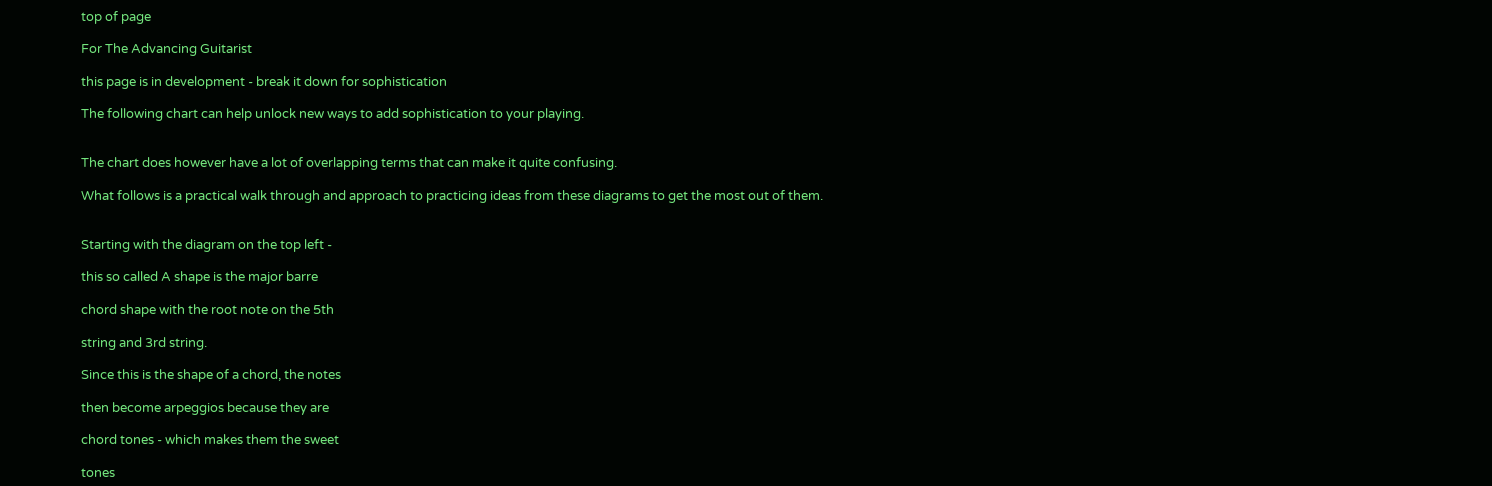top of page

For The Advancing Guitarist

this page is in development - break it down for sophistication

The following chart can help unlock new ways to add sophistication to your playing.


The chart does however have a lot of overlapping terms that can make it quite confusing.

What follows is a practical walk through and approach to practicing ideas from these diagrams to get the most out of them.


Starting with the diagram on the top left -

this so called A shape is the major barre

chord shape with the root note on the 5th

string and 3rd string.

Since this is the shape of a chord, the notes

then become arpeggios because they are

chord tones - which makes them the sweet

tones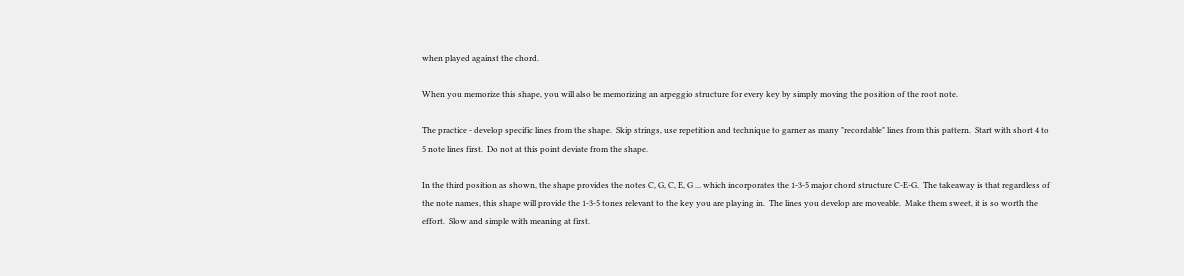when played against the chord.

When you memorize this shape, you will also be memorizing an arpeggio structure for every key by simply moving the position of the root note.

The practice - develop specific lines from the shape.  Skip strings, use repetition and technique to garner as many "recordable" lines from this pattern.  Start with short 4 to 5 note lines first.  Do not at this point deviate from the shape.

In the third position as shown, the shape provides the notes C, G, C, E, G ... which incorporates the 1-3-5 major chord structure C-E-G.  The takeaway is that regardless of the note names, this shape will provide the 1-3-5 tones relevant to the key you are playing in.  The lines you develop are moveable.  Make them sweet, it is so worth the effort.  Slow and simple with meaning at first.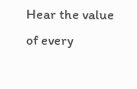Hear the value of every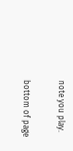note you play.

bottom of page